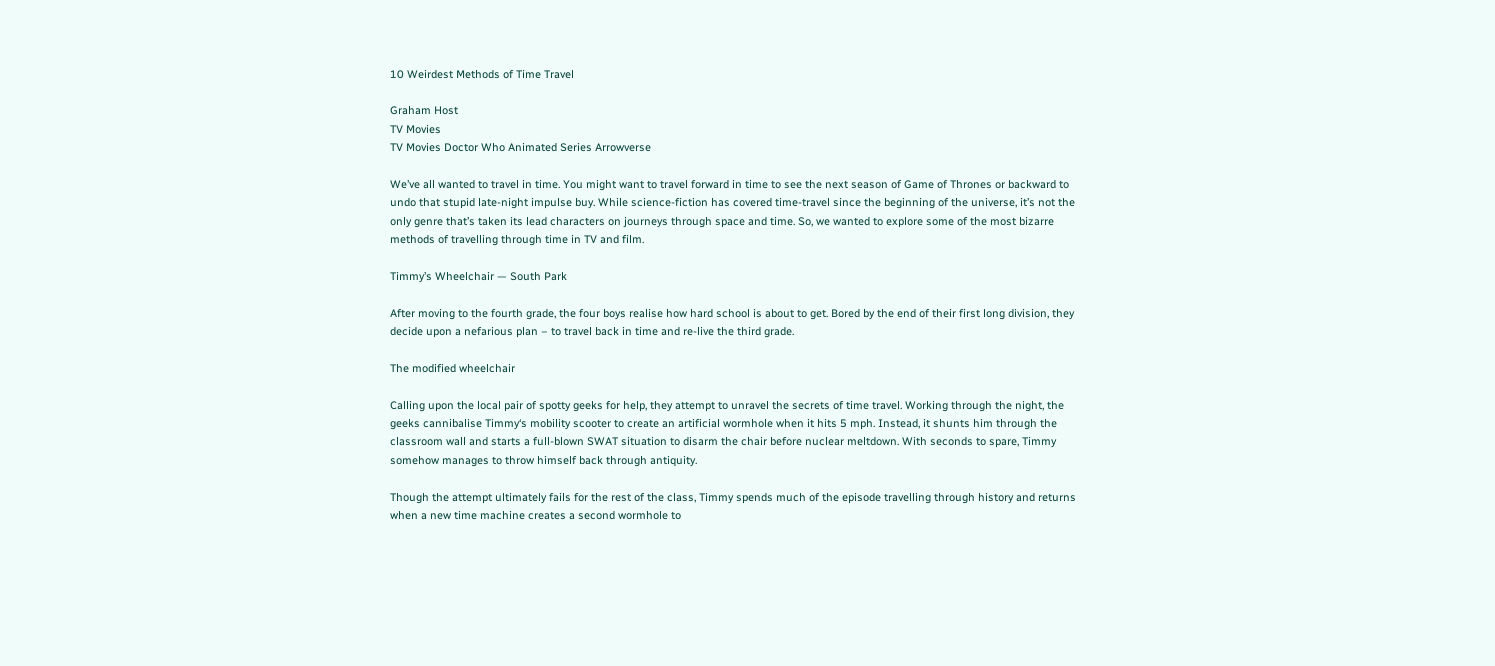10 Weirdest Methods of Time Travel

Graham Host
TV Movies
TV Movies Doctor Who Animated Series Arrowverse

We’ve all wanted to travel in time. You might want to travel forward in time to see the next season of Game of Thrones or backward to undo that stupid late-night impulse buy. While science-fiction has covered time-travel since the beginning of the universe, it’s not the only genre that’s taken its lead characters on journeys through space and time. So, we wanted to explore some of the most bizarre methods of travelling through time in TV and film.

Timmy’s Wheelchair — South Park

After moving to the fourth grade, the four boys realise how hard school is about to get. Bored by the end of their first long division, they decide upon a nefarious plan – to travel back in time and re-live the third grade.

The modified wheelchair

Calling upon the local pair of spotty geeks for help, they attempt to unravel the secrets of time travel. Working through the night, the geeks cannibalise Timmy‘s mobility scooter to create an artificial wormhole when it hits 5 mph. Instead, it shunts him through the classroom wall and starts a full-blown SWAT situation to disarm the chair before nuclear meltdown. With seconds to spare, Timmy somehow manages to throw himself back through antiquity.

Though the attempt ultimately fails for the rest of the class, Timmy spends much of the episode travelling through history and returns when a new time machine creates a second wormhole to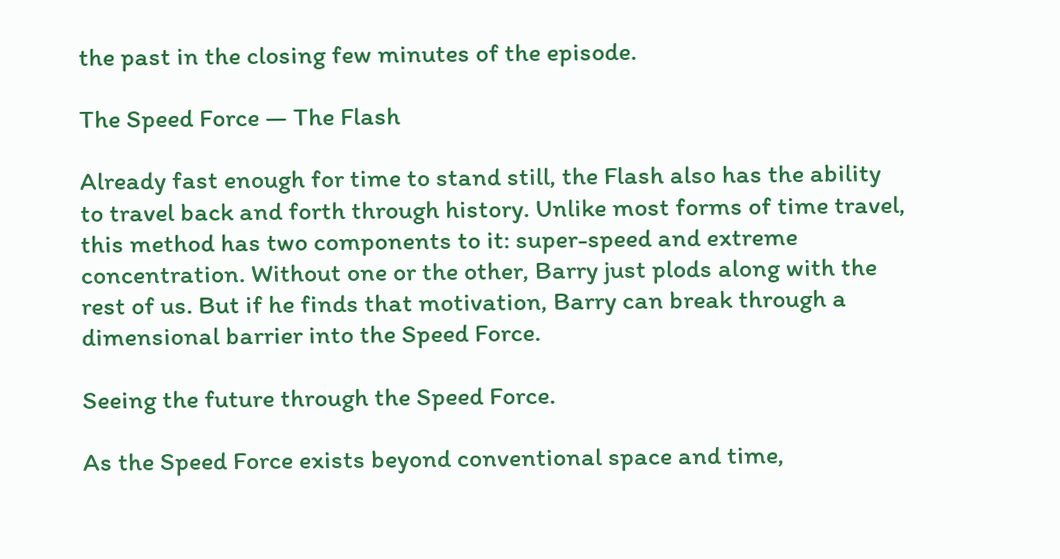the past in the closing few minutes of the episode.

The Speed Force — The Flash

Already fast enough for time to stand still, the Flash also has the ability to travel back and forth through history. Unlike most forms of time travel, this method has two components to it: super-speed and extreme concentration. Without one or the other, Barry just plods along with the rest of us. But if he finds that motivation, Barry can break through a dimensional barrier into the Speed Force.

Seeing the future through the Speed Force.

As the Speed Force exists beyond conventional space and time,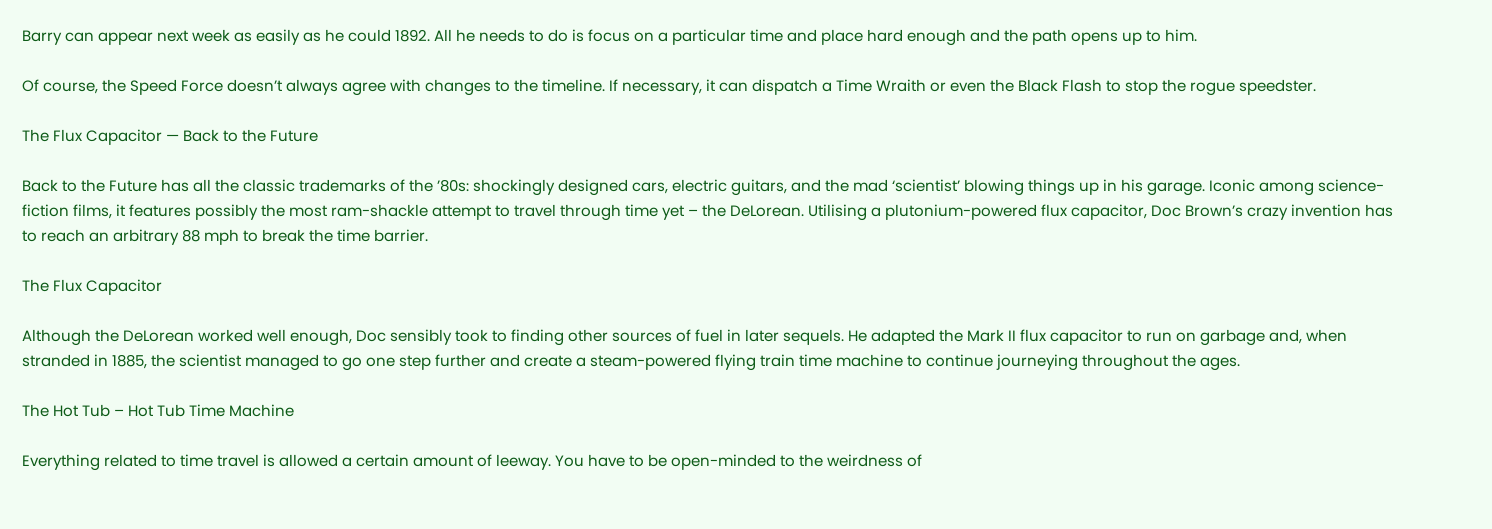Barry can appear next week as easily as he could 1892. All he needs to do is focus on a particular time and place hard enough and the path opens up to him.

Of course, the Speed Force doesn’t always agree with changes to the timeline. If necessary, it can dispatch a Time Wraith or even the Black Flash to stop the rogue speedster.

The Flux Capacitor — Back to the Future

Back to the Future has all the classic trademarks of the ’80s: shockingly designed cars, electric guitars, and the mad ‘scientist’ blowing things up in his garage. Iconic among science-fiction films, it features possibly the most ram-shackle attempt to travel through time yet – the DeLorean. Utilising a plutonium-powered flux capacitor, Doc Brown’s crazy invention has to reach an arbitrary 88 mph to break the time barrier.

The Flux Capacitor

Although the DeLorean worked well enough, Doc sensibly took to finding other sources of fuel in later sequels. He adapted the Mark II flux capacitor to run on garbage and, when stranded in 1885, the scientist managed to go one step further and create a steam-powered flying train time machine to continue journeying throughout the ages.

The Hot Tub – Hot Tub Time Machine

Everything related to time travel is allowed a certain amount of leeway. You have to be open-minded to the weirdness of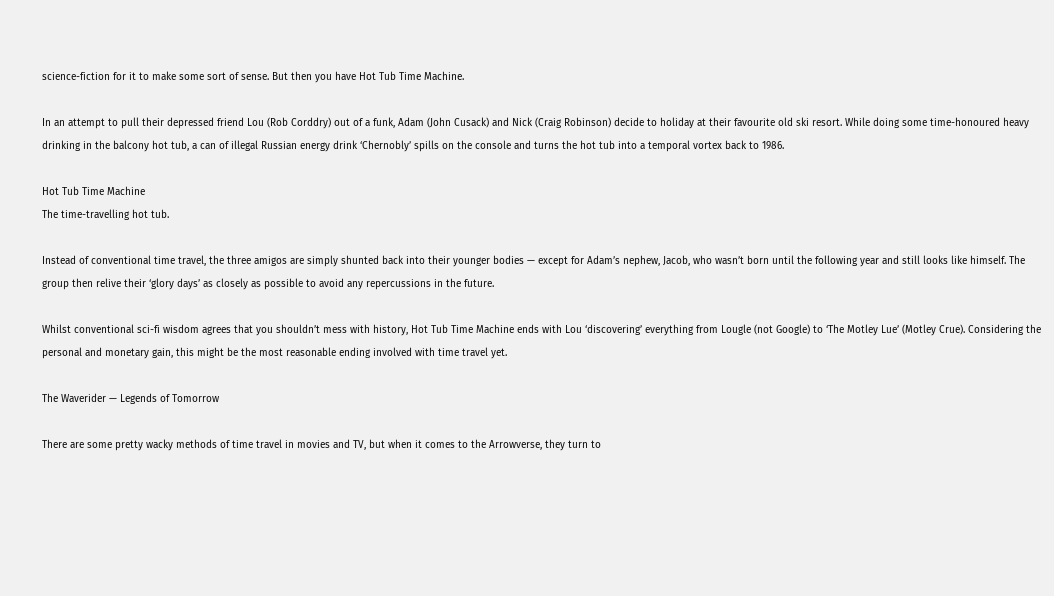science-fiction for it to make some sort of sense. But then you have Hot Tub Time Machine.

In an attempt to pull their depressed friend Lou (Rob Corddry) out of a funk, Adam (John Cusack) and Nick (Craig Robinson) decide to holiday at their favourite old ski resort. While doing some time-honoured heavy drinking in the balcony hot tub, a can of illegal Russian energy drink ‘Chernobly’ spills on the console and turns the hot tub into a temporal vortex back to 1986.

Hot Tub Time Machine
The time-travelling hot tub.

Instead of conventional time travel, the three amigos are simply shunted back into their younger bodies — except for Adam’s nephew, Jacob, who wasn’t born until the following year and still looks like himself. The group then relive their ‘glory days’ as closely as possible to avoid any repercussions in the future.

Whilst conventional sci-fi wisdom agrees that you shouldn’t mess with history, Hot Tub Time Machine ends with Lou ‘discovering’ everything from Lougle (not Google) to ‘The Motley Lue’ (Motley Crue). Considering the personal and monetary gain, this might be the most reasonable ending involved with time travel yet.

The Waverider — Legends of Tomorrow

There are some pretty wacky methods of time travel in movies and TV, but when it comes to the Arrowverse, they turn to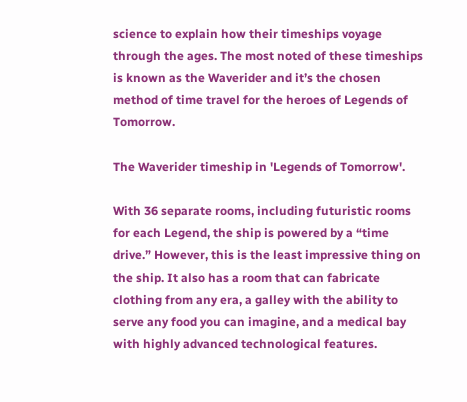science to explain how their timeships voyage through the ages. The most noted of these timeships is known as the Waverider and it’s the chosen method of time travel for the heroes of Legends of Tomorrow.

The Waverider timeship in 'Legends of Tomorrow'.

With 36 separate rooms, including futuristic rooms for each Legend, the ship is powered by a “time drive.” However, this is the least impressive thing on the ship. It also has a room that can fabricate clothing from any era, a galley with the ability to serve any food you can imagine, and a medical bay with highly advanced technological features.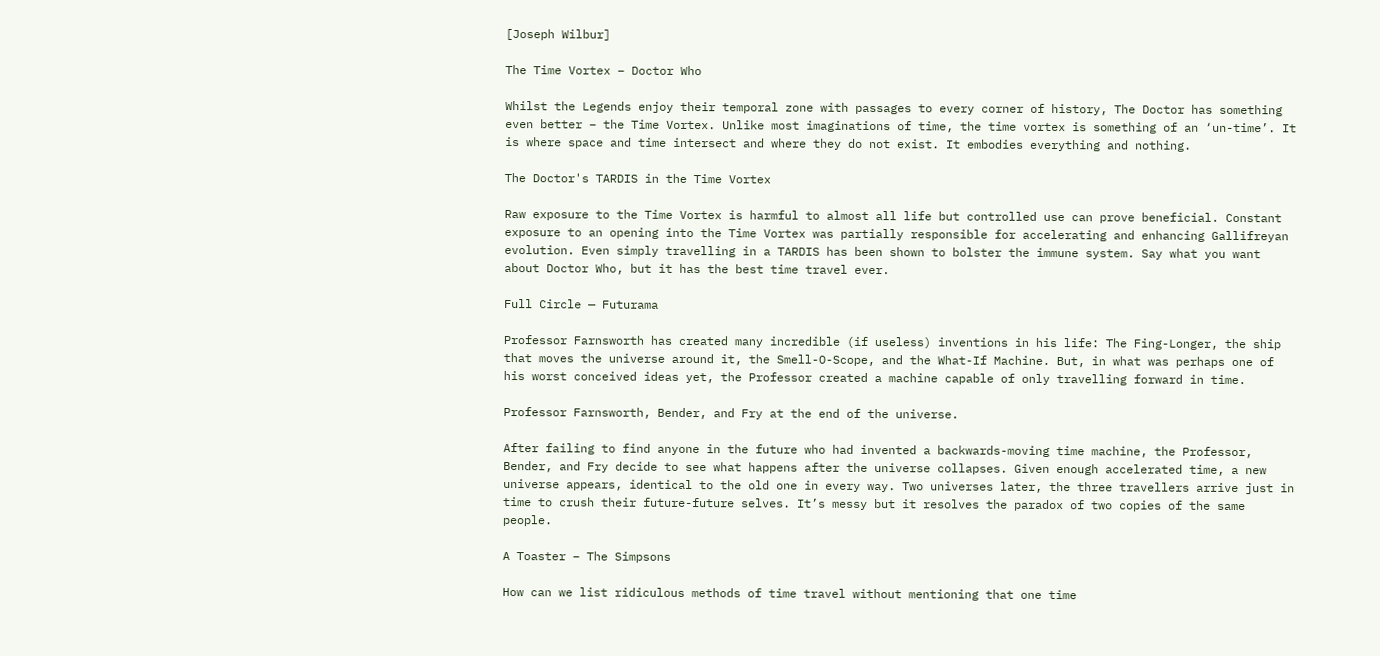[Joseph Wilbur]

The Time Vortex – Doctor Who

Whilst the Legends enjoy their temporal zone with passages to every corner of history, The Doctor has something even better – the Time Vortex. Unlike most imaginations of time, the time vortex is something of an ‘un-time’. It is where space and time intersect and where they do not exist. It embodies everything and nothing.

The Doctor's TARDIS in the Time Vortex

Raw exposure to the Time Vortex is harmful to almost all life but controlled use can prove beneficial. Constant exposure to an opening into the Time Vortex was partially responsible for accelerating and enhancing Gallifreyan evolution. Even simply travelling in a TARDIS has been shown to bolster the immune system. Say what you want about Doctor Who, but it has the best time travel ever.

Full Circle — Futurama

Professor Farnsworth has created many incredible (if useless) inventions in his life: The Fing-Longer, the ship that moves the universe around it, the Smell-O-Scope, and the What-If Machine. But, in what was perhaps one of his worst conceived ideas yet, the Professor created a machine capable of only travelling forward in time.

Professor Farnsworth, Bender, and Fry at the end of the universe.

After failing to find anyone in the future who had invented a backwards-moving time machine, the Professor, Bender, and Fry decide to see what happens after the universe collapses. Given enough accelerated time, a new universe appears, identical to the old one in every way. Two universes later, the three travellers arrive just in time to crush their future-future selves. It’s messy but it resolves the paradox of two copies of the same people.

A Toaster – The Simpsons

How can we list ridiculous methods of time travel without mentioning that one time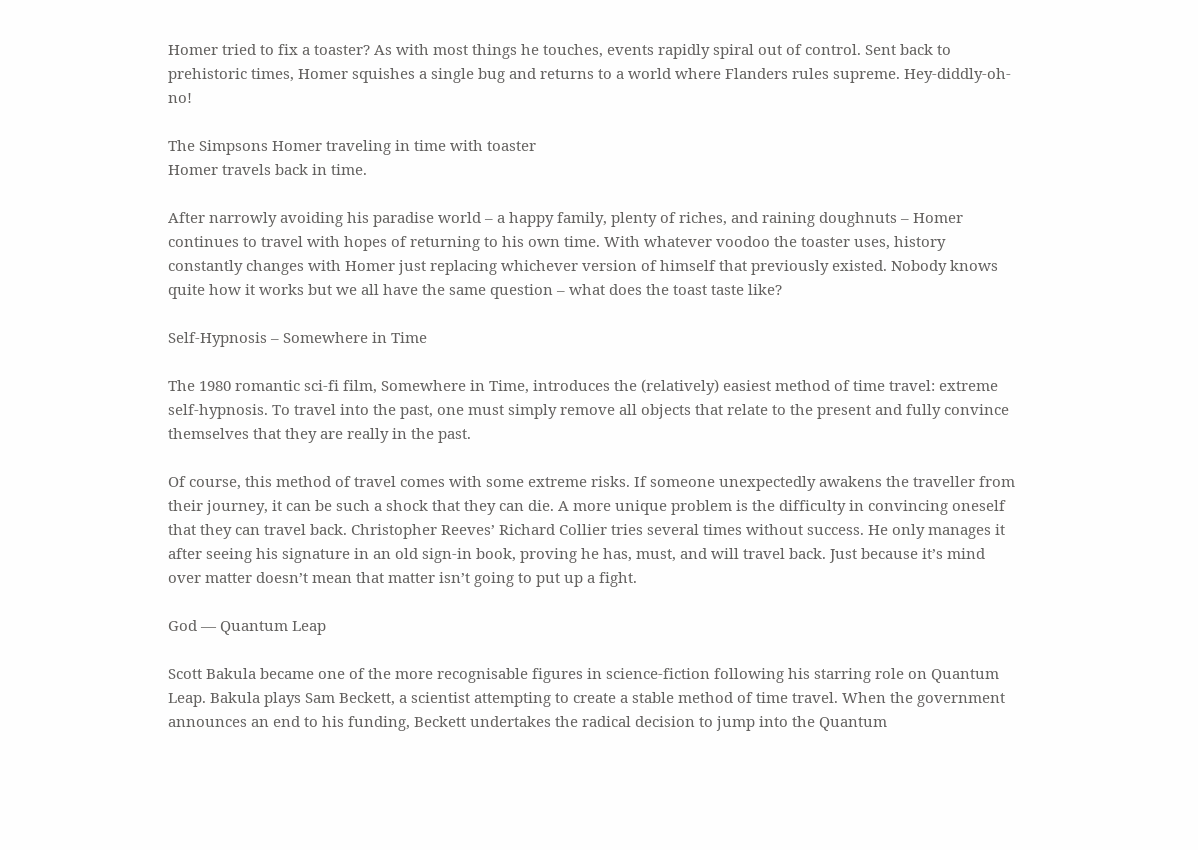Homer tried to fix a toaster? As with most things he touches, events rapidly spiral out of control. Sent back to prehistoric times, Homer squishes a single bug and returns to a world where Flanders rules supreme. Hey-diddly-oh-no!

The Simpsons Homer traveling in time with toaster
Homer travels back in time.

After narrowly avoiding his paradise world – a happy family, plenty of riches, and raining doughnuts – Homer continues to travel with hopes of returning to his own time. With whatever voodoo the toaster uses, history constantly changes with Homer just replacing whichever version of himself that previously existed. Nobody knows quite how it works but we all have the same question – what does the toast taste like?

Self-Hypnosis – Somewhere in Time

The 1980 romantic sci-fi film, Somewhere in Time, introduces the (relatively) easiest method of time travel: extreme self-hypnosis. To travel into the past, one must simply remove all objects that relate to the present and fully convince themselves that they are really in the past.

Of course, this method of travel comes with some extreme risks. If someone unexpectedly awakens the traveller from their journey, it can be such a shock that they can die. A more unique problem is the difficulty in convincing oneself that they can travel back. Christopher Reeves’ Richard Collier tries several times without success. He only manages it after seeing his signature in an old sign-in book, proving he has, must, and will travel back. Just because it’s mind over matter doesn’t mean that matter isn’t going to put up a fight.

God — Quantum Leap

Scott Bakula became one of the more recognisable figures in science-fiction following his starring role on Quantum Leap. Bakula plays Sam Beckett, a scientist attempting to create a stable method of time travel. When the government announces an end to his funding, Beckett undertakes the radical decision to jump into the Quantum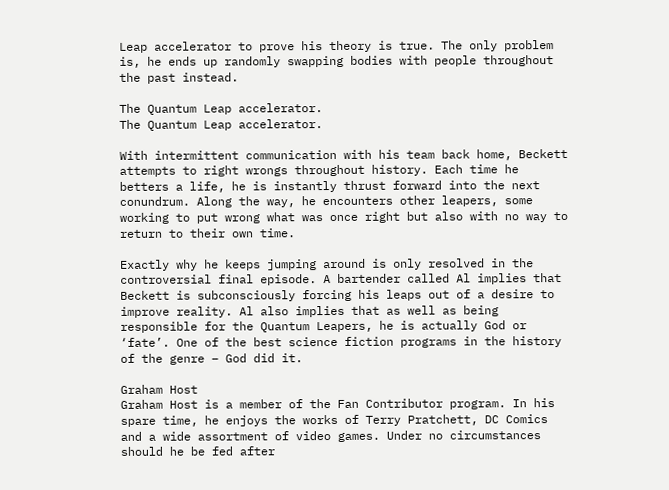Leap accelerator to prove his theory is true. The only problem is, he ends up randomly swapping bodies with people throughout the past instead.

The Quantum Leap accelerator.
The Quantum Leap accelerator.

With intermittent communication with his team back home, Beckett attempts to right wrongs throughout history. Each time he betters a life, he is instantly thrust forward into the next conundrum. Along the way, he encounters other leapers, some working to put wrong what was once right but also with no way to return to their own time.

Exactly why he keeps jumping around is only resolved in the controversial final episode. A bartender called Al implies that Beckett is subconsciously forcing his leaps out of a desire to improve reality. Al also implies that as well as being responsible for the Quantum Leapers, he is actually God or ‘fate’. One of the best science fiction programs in the history of the genre – God did it.

Graham Host
Graham Host is a member of the Fan Contributor program. In his spare time, he enjoys the works of Terry Pratchett, DC Comics and a wide assortment of video games. Under no circumstances should he be fed after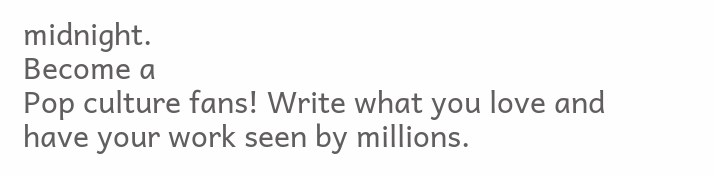midnight.
Become a
Pop culture fans! Write what you love and have your work seen by millions.